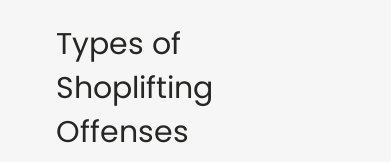Types of Shoplifting Offenses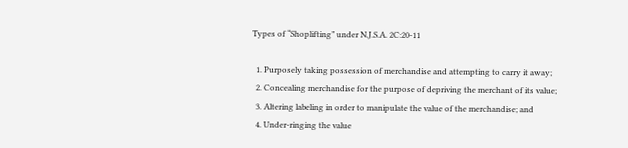Types of “Shoplifting” under N.J.S.A. 2C:20-11

  1. Purposely taking possession of merchandise and attempting to carry it away;
  2. Concealing merchandise for the purpose of depriving the merchant of its value;
  3. Altering labeling in order to manipulate the value of the merchandise; and
  4. Under-ringing the value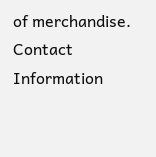of merchandise.
Contact Information